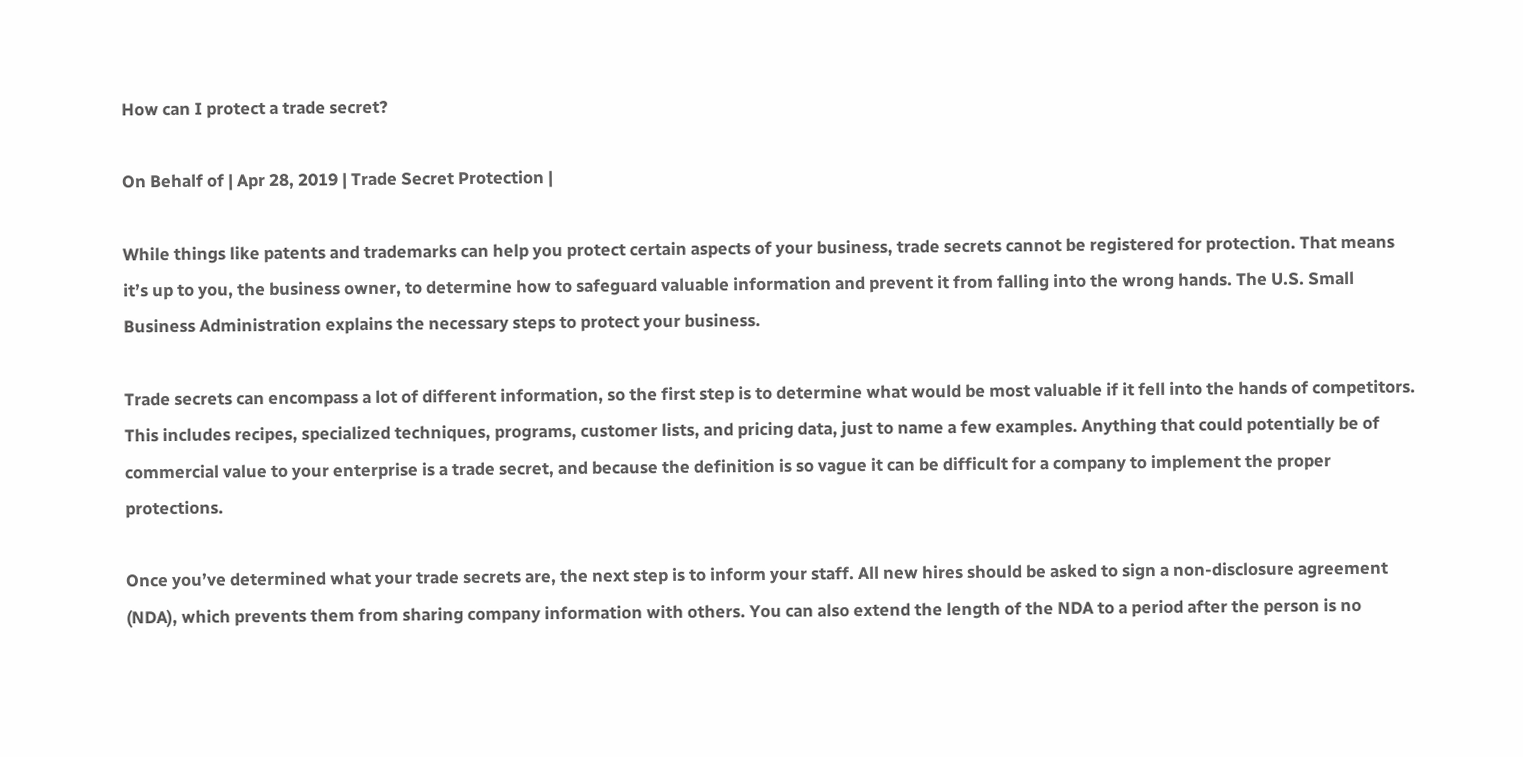How can I protect a trade secret?

On Behalf of | Apr 28, 2019 | Trade Secret Protection |

While things like patents and trademarks can help you protect certain aspects of your business, trade secrets cannot be registered for protection. That means it’s up to you, the business owner, to determine how to safeguard valuable information and prevent it from falling into the wrong hands. The U.S. Small Business Administration explains the necessary steps to protect your business.

Trade secrets can encompass a lot of different information, so the first step is to determine what would be most valuable if it fell into the hands of competitors. This includes recipes, specialized techniques, programs, customer lists, and pricing data, just to name a few examples. Anything that could potentially be of commercial value to your enterprise is a trade secret, and because the definition is so vague it can be difficult for a company to implement the proper protections.

Once you’ve determined what your trade secrets are, the next step is to inform your staff. All new hires should be asked to sign a non-disclosure agreement (NDA), which prevents them from sharing company information with others. You can also extend the length of the NDA to a period after the person is no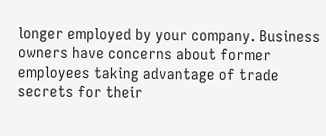longer employed by your company. Business owners have concerns about former employees taking advantage of trade secrets for their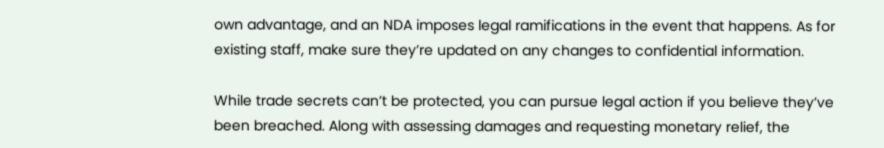own advantage, and an NDA imposes legal ramifications in the event that happens. As for existing staff, make sure they’re updated on any changes to confidential information.

While trade secrets can’t be protected, you can pursue legal action if you believe they’ve been breached. Along with assessing damages and requesting monetary relief, the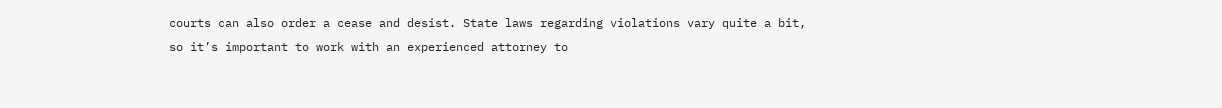courts can also order a cease and desist. State laws regarding violations vary quite a bit, so it’s important to work with an experienced attorney to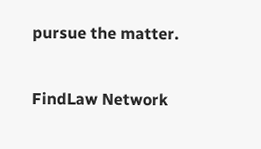pursue the matter.

FindLaw Network